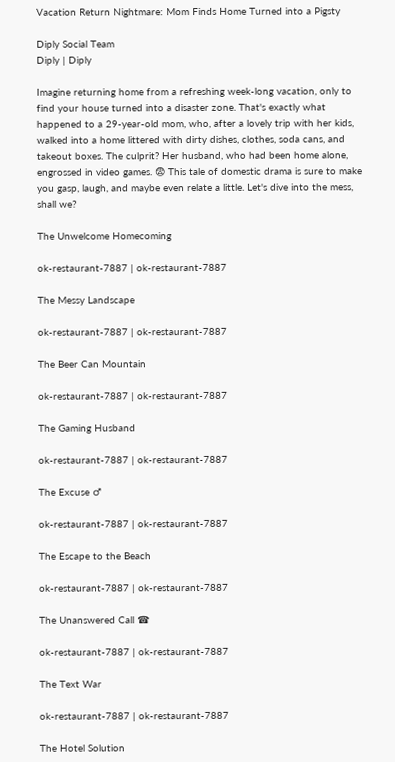Vacation Return Nightmare: Mom Finds Home Turned into a Pigsty

Diply Social Team
Diply | Diply

Imagine returning home from a refreshing week-long vacation, only to find your house turned into a disaster zone. That's exactly what happened to a 29-year-old mom, who, after a lovely trip with her kids, walked into a home littered with dirty dishes, clothes, soda cans, and takeout boxes. The culprit? Her husband, who had been home alone, engrossed in video games. 😨 This tale of domestic drama is sure to make you gasp, laugh, and maybe even relate a little. Let's dive into the mess, shall we?

The Unwelcome Homecoming

ok-restaurant-7887 | ok-restaurant-7887

The Messy Landscape

ok-restaurant-7887 | ok-restaurant-7887

The Beer Can Mountain

ok-restaurant-7887 | ok-restaurant-7887

The Gaming Husband

ok-restaurant-7887 | ok-restaurant-7887

The Excuse ♂

ok-restaurant-7887 | ok-restaurant-7887

The Escape to the Beach

ok-restaurant-7887 | ok-restaurant-7887

The Unanswered Call ☎

ok-restaurant-7887 | ok-restaurant-7887

The Text War

ok-restaurant-7887 | ok-restaurant-7887

The Hotel Solution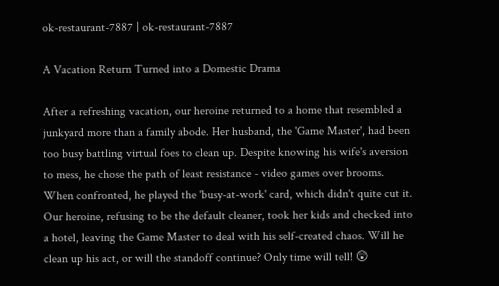ok-restaurant-7887 | ok-restaurant-7887

A Vacation Return Turned into a Domestic Drama

After a refreshing vacation, our heroine returned to a home that resembled a junkyard more than a family abode. Her husband, the 'Game Master', had been too busy battling virtual foes to clean up. Despite knowing his wife's aversion to mess, he chose the path of least resistance - video games over brooms. When confronted, he played the 'busy-at-work' card, which didn't quite cut it. Our heroine, refusing to be the default cleaner, took her kids and checked into a hotel, leaving the Game Master to deal with his self-created chaos. Will he clean up his act, or will the standoff continue? Only time will tell! 😲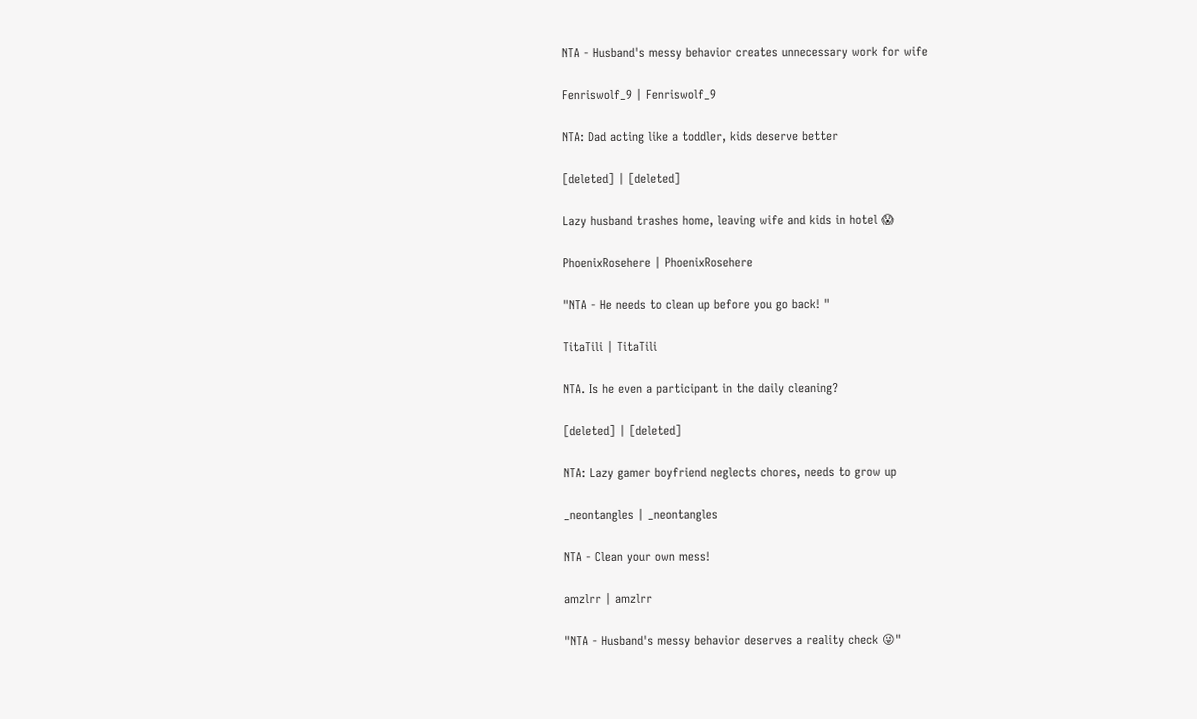NTA - Husband's messy behavior creates unnecessary work for wife

Fenriswolf_9 | Fenriswolf_9

NTA: Dad acting like a toddler, kids deserve better

[deleted] | [deleted]

Lazy husband trashes home, leaving wife and kids in hotel 😱

PhoenixRosehere | PhoenixRosehere

"NTA - He needs to clean up before you go back! "

TitaTili | TitaTili

NTA. Is he even a participant in the daily cleaning?

[deleted] | [deleted]

NTA: Lazy gamer boyfriend neglects chores, needs to grow up

_neontangles | _neontangles

NTA - Clean your own mess!

amzlrr | amzlrr

"NTA - Husband's messy behavior deserves a reality check 😜"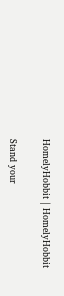HomelyHobbit | HomelyHobbit

Stand your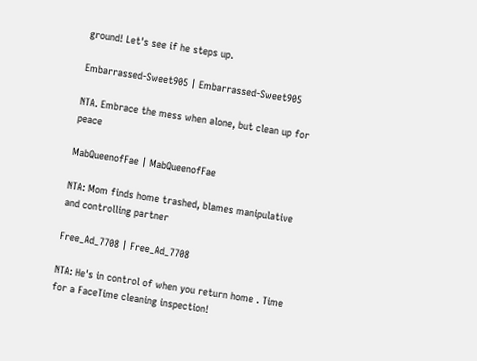ground! Let's see if he steps up.

Embarrassed-Sweet905 | Embarrassed-Sweet905

NTA. Embrace the mess when alone, but clean up for peace

MabQueenofFae | MabQueenofFae

NTA: Mom finds home trashed, blames manipulative and controlling partner

Free_Ad_7708 | Free_Ad_7708

NTA: He's in control of when you return home . Time for a FaceTime cleaning inspection!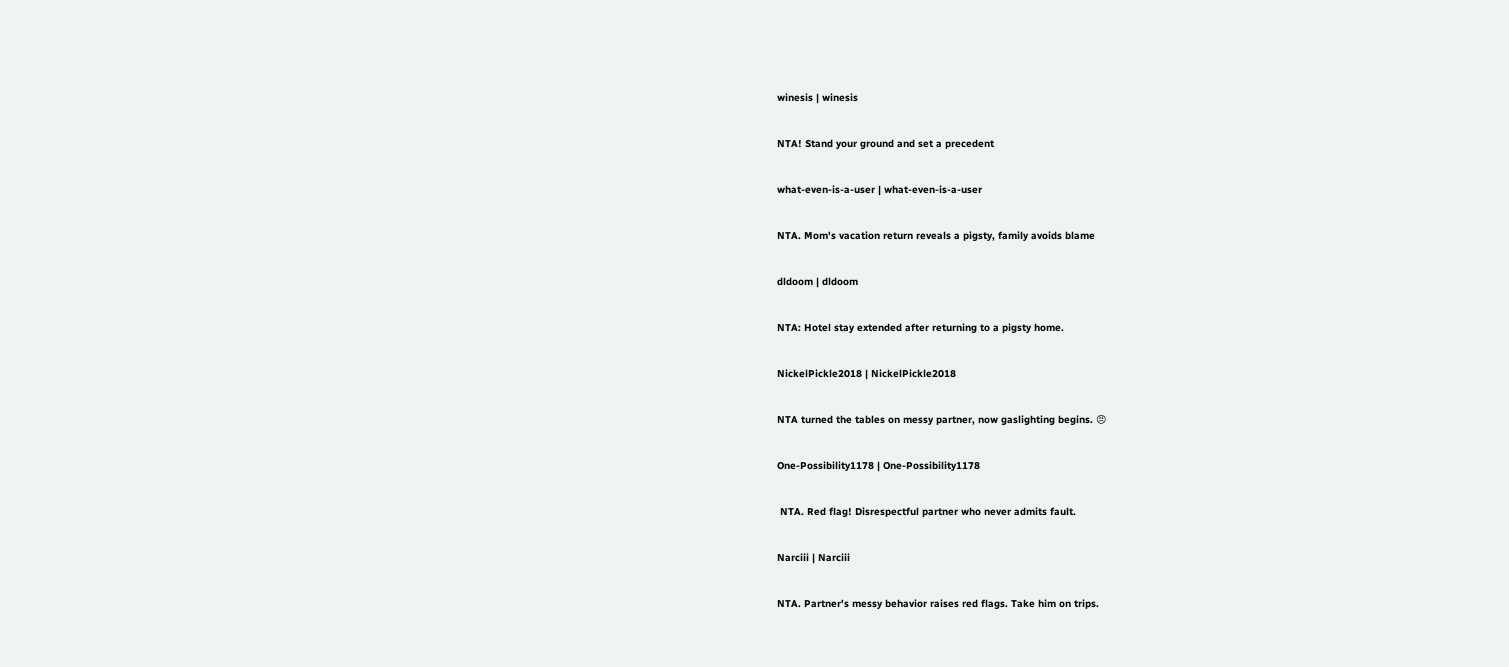winesis | winesis

NTA! Stand your ground and set a precedent

what-even-is-a-user | what-even-is-a-user

NTA. Mom's vacation return reveals a pigsty, family avoids blame

dldoom | dldoom

NTA: Hotel stay extended after returning to a pigsty home.

NickelPickle2018 | NickelPickle2018

NTA turned the tables on messy partner, now gaslighting begins. 😠

One-Possibility1178 | One-Possibility1178

 NTA. Red flag! Disrespectful partner who never admits fault.

Narciii | Narciii

NTA. Partner's messy behavior raises red flags. Take him on trips.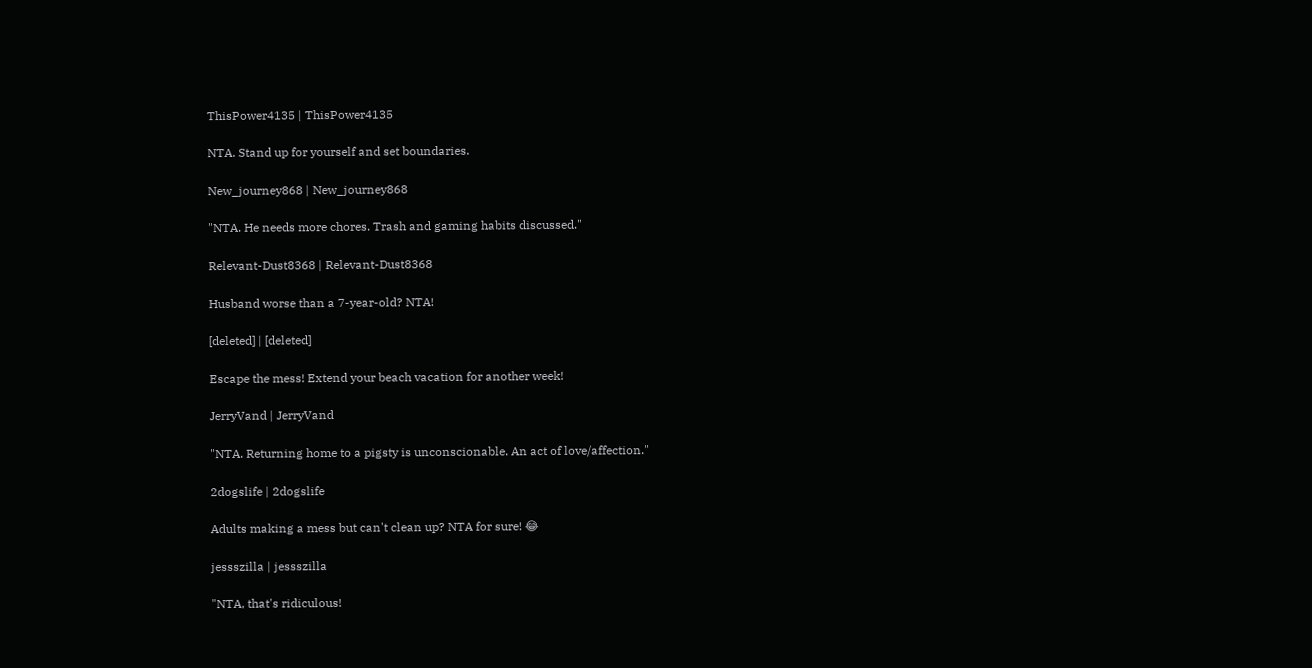ThisPower4135 | ThisPower4135

NTA. Stand up for yourself and set boundaries.

New_journey868 | New_journey868

"NTA. He needs more chores. Trash and gaming habits discussed."

Relevant-Dust8368 | Relevant-Dust8368

Husband worse than a 7-year-old? NTA!

[deleted] | [deleted]

Escape the mess! Extend your beach vacation for another week!

JerryVand | JerryVand

"NTA. Returning home to a pigsty is unconscionable. An act of love/affection."

2dogslife | 2dogslife

Adults making a mess but can't clean up? NTA for sure! 😂

jessszilla | jessszilla

"NTA, that's ridiculous!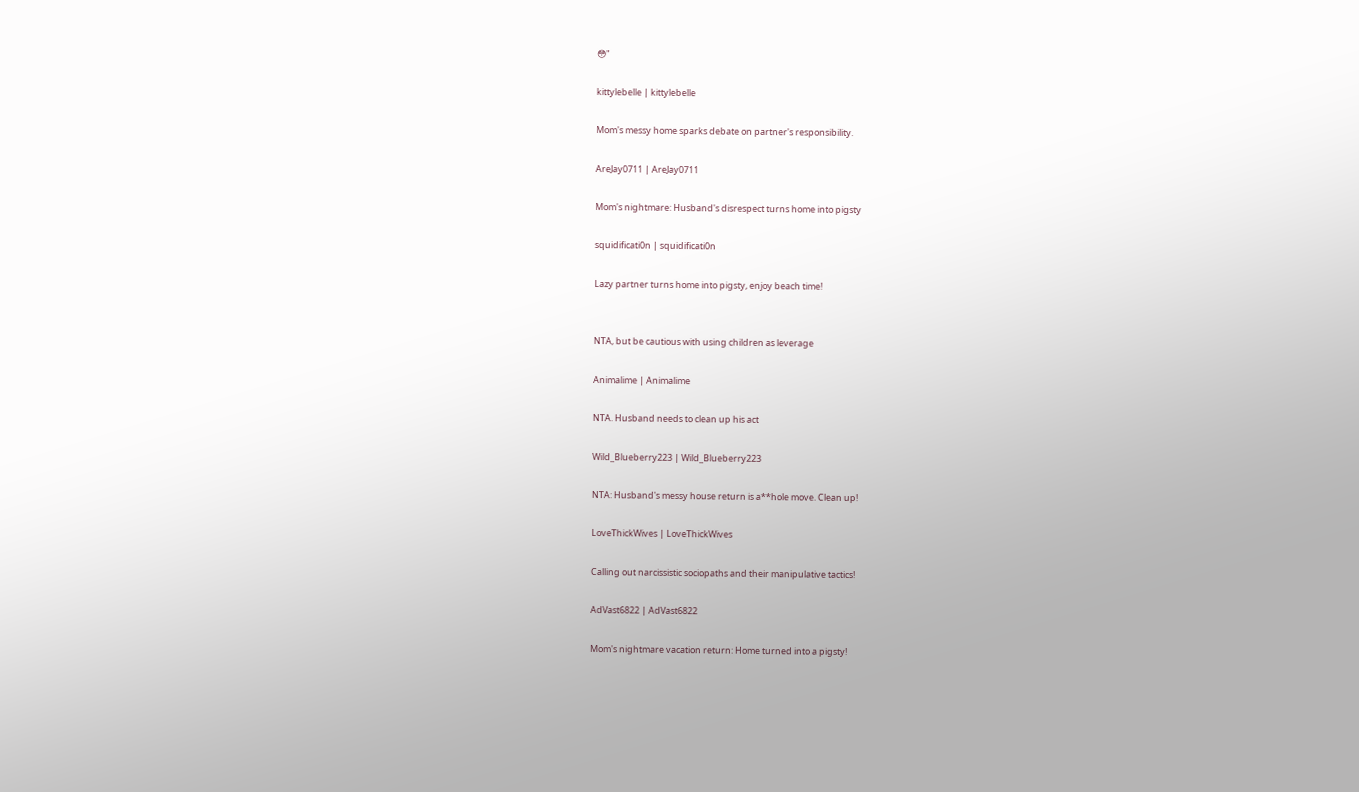😳"

kittylebelle | kittylebelle

Mom's messy home sparks debate on partner's responsibility.

AreJay0711 | AreJay0711

Mom's nightmare: Husband's disrespect turns home into pigsty

squidificati0n | squidificati0n

Lazy partner turns home into pigsty, enjoy beach time!


NTA, but be cautious with using children as leverage

Animalime | Animalime

NTA. Husband needs to clean up his act

Wild_Blueberry223 | Wild_Blueberry223

NTA: Husband's messy house return is a**hole move. Clean up!

LoveThickWives | LoveThickWives

Calling out narcissistic sociopaths and their manipulative tactics!

AdVast6822 | AdVast6822

Mom's nightmare vacation return: Home turned into a pigsty!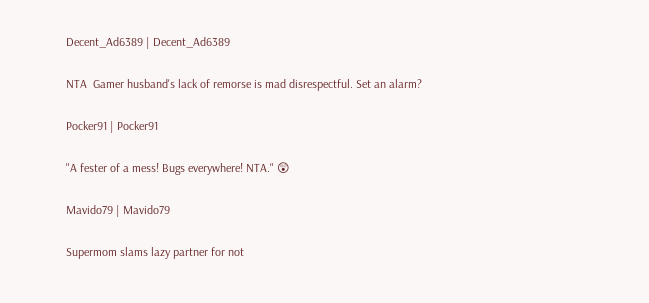Decent_Ad6389 | Decent_Ad6389

NTA  Gamer husband's lack of remorse is mad disrespectful. Set an alarm?

Pocker91 | Pocker91

"A fester of a mess! Bugs everywhere! NTA." 😲

Mavido79 | Mavido79

Supermom slams lazy partner for not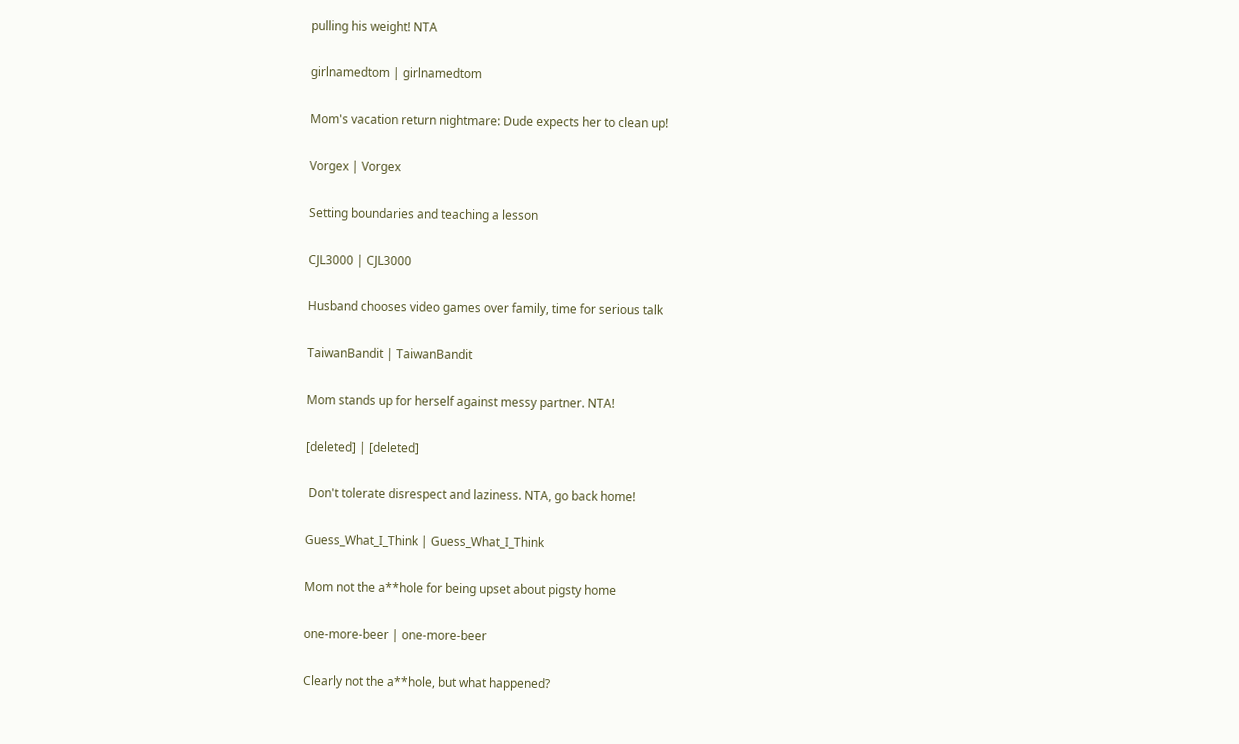pulling his weight! NTA

girlnamedtom | girlnamedtom

Mom's vacation return nightmare: Dude expects her to clean up!

Vorgex | Vorgex

Setting boundaries and teaching a lesson

CJL3000 | CJL3000

Husband chooses video games over family, time for serious talk

TaiwanBandit | TaiwanBandit

Mom stands up for herself against messy partner. NTA!

[deleted] | [deleted]

 Don't tolerate disrespect and laziness. NTA, go back home!

Guess_What_I_Think | Guess_What_I_Think

Mom not the a**hole for being upset about pigsty home

one-more-beer | one-more-beer

Clearly not the a**hole, but what happened?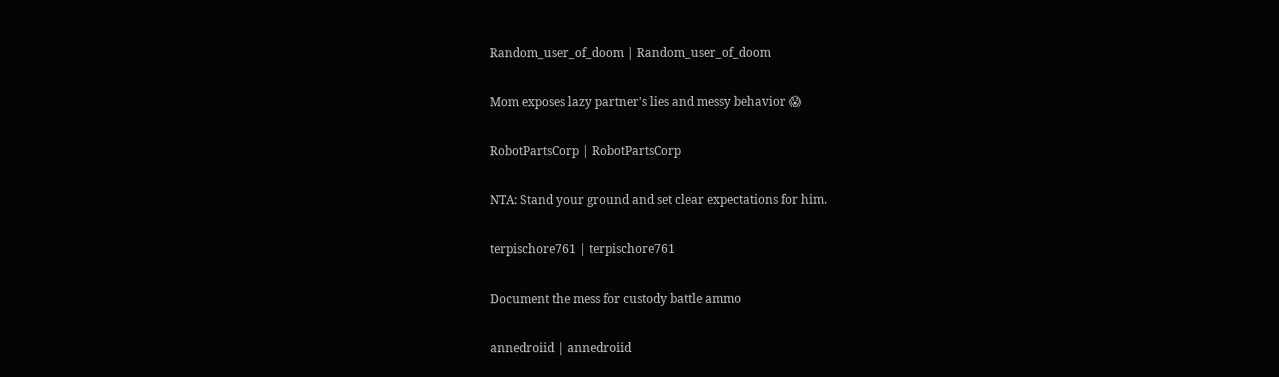Random_user_of_doom | Random_user_of_doom

Mom exposes lazy partner's lies and messy behavior 😱

RobotPartsCorp | RobotPartsCorp

NTA: Stand your ground and set clear expectations for him.

terpischore761 | terpischore761

Document the mess for custody battle ammo

annedroiid | annedroiid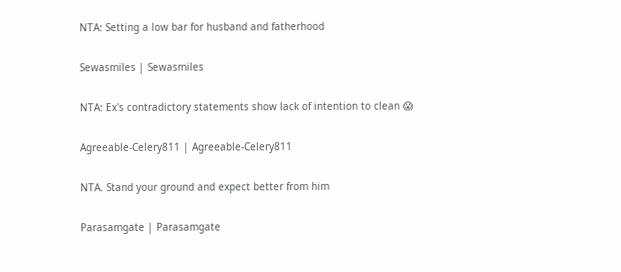NTA: Setting a low bar for husband and fatherhood

Sewasmiles | Sewasmiles

NTA: Ex's contradictory statements show lack of intention to clean 😱

Agreeable-Celery811 | Agreeable-Celery811

NTA. Stand your ground and expect better from him

Parasamgate | Parasamgate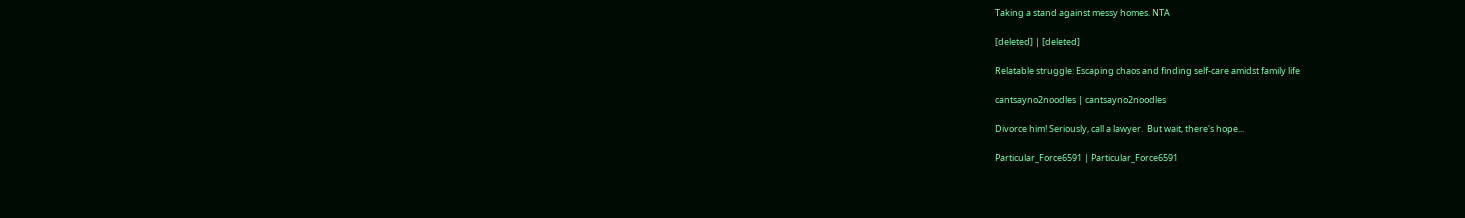Taking a stand against messy homes. NTA

[deleted] | [deleted]

Relatable struggle: Escaping chaos and finding self-care amidst family life

cantsayno2noodles | cantsayno2noodles

Divorce him! Seriously, call a lawyer.  But wait, there's hope...

Particular_Force6591 | Particular_Force6591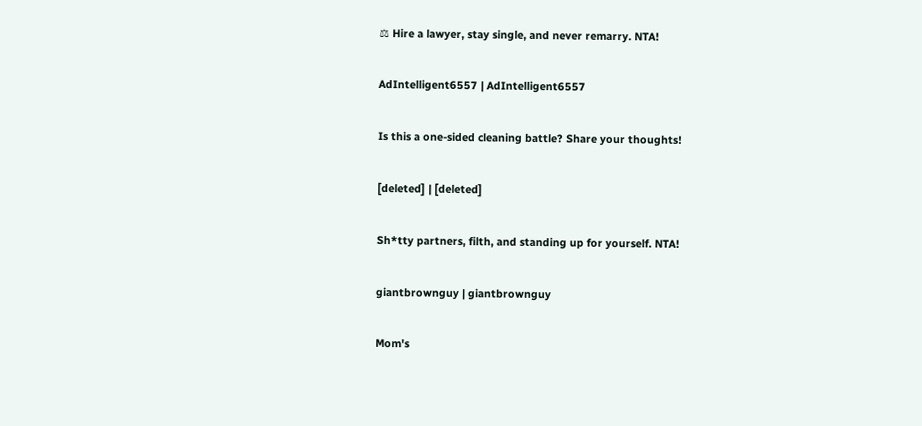⚖ Hire a lawyer, stay single, and never remarry. NTA!

AdIntelligent6557 | AdIntelligent6557

Is this a one-sided cleaning battle? Share your thoughts!

[deleted] | [deleted]

Sh*tty partners, filth, and standing up for yourself. NTA!

giantbrownguy | giantbrownguy

Mom's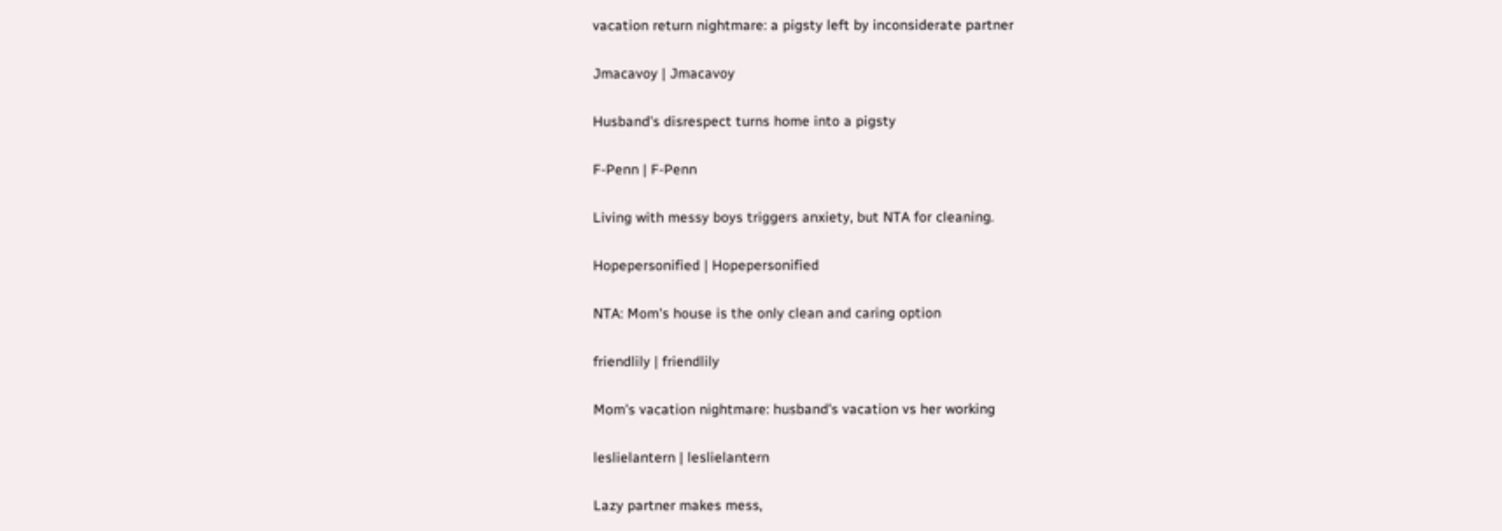vacation return nightmare: a pigsty left by inconsiderate partner

Jmacavoy | Jmacavoy

Husband's disrespect turns home into a pigsty

F-Penn | F-Penn

Living with messy boys triggers anxiety, but NTA for cleaning.

Hopepersonified | Hopepersonified

NTA: Mom's house is the only clean and caring option

friendlily | friendlily

Mom's vacation nightmare: husband's vacation vs her working

leslielantern | leslielantern

Lazy partner makes mess,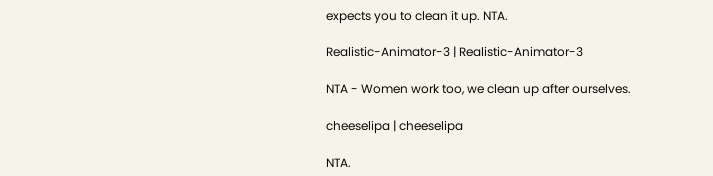expects you to clean it up. NTA.

Realistic-Animator-3 | Realistic-Animator-3

NTA - Women work too, we clean up after ourselves.

cheeselipa | cheeselipa

NTA.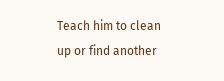Teach him to clean up or find another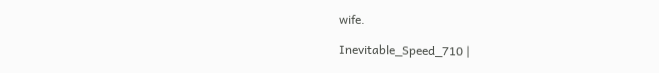wife.

Inevitable_Speed_710 |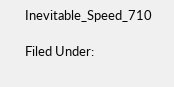Inevitable_Speed_710

Filed Under: